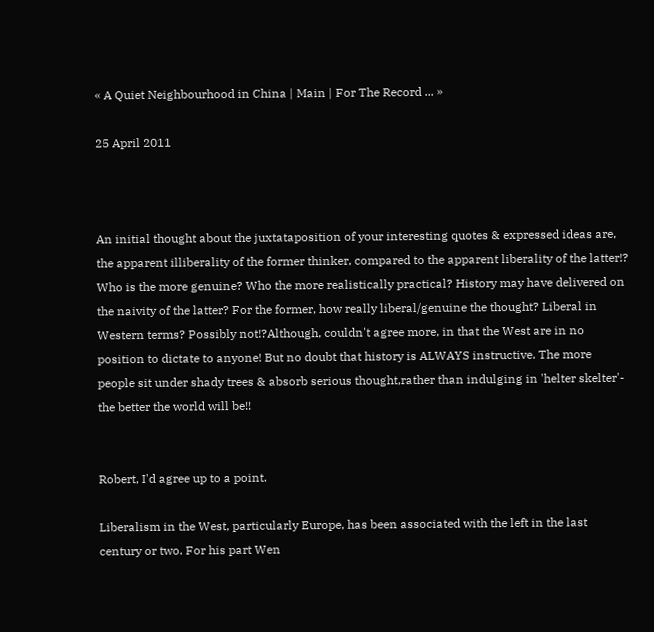« A Quiet Neighbourhood in China | Main | For The Record ... »

25 April 2011



An initial thought about the juxtataposition of your interesting quotes & expressed ideas are, the apparent illiberality of the former thinker, compared to the apparent liberality of the latter!? Who is the more genuine? Who the more realistically practical? History may have delivered on the naivity of the latter? For the former, how really liberal/genuine the thought? Liberal in Western terms? Possibly not!?Although, couldn't agree more, in that the West are in no position to dictate to anyone! But no doubt that history is ALWAYS instructive. The more people sit under shady trees & absorb serious thought,rather than indulging in 'helter skelter'- the better the world will be!!


Robert, I'd agree up to a point.

Liberalism in the West, particularly Europe, has been associated with the left in the last century or two. For his part Wen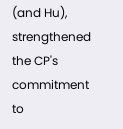(and Hu), strengthened the CP's commitment to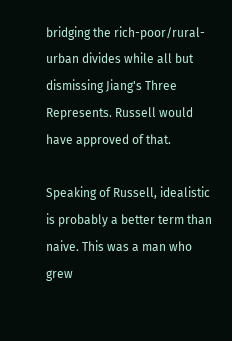bridging the rich-poor/rural-urban divides while all but dismissing Jiang's Three Represents. Russell would have approved of that.

Speaking of Russell, idealistic is probably a better term than naive. This was a man who grew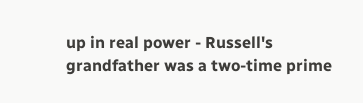up in real power - Russell's grandfather was a two-time prime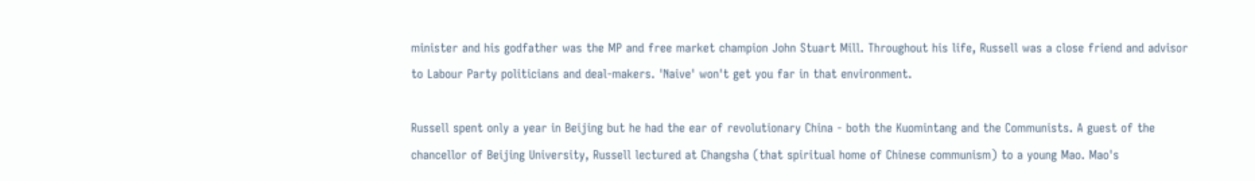minister and his godfather was the MP and free market champion John Stuart Mill. Throughout his life, Russell was a close friend and advisor to Labour Party politicians and deal-makers. 'Naive' won't get you far in that environment.

Russell spent only a year in Beijing but he had the ear of revolutionary China - both the Kuomintang and the Communists. A guest of the chancellor of Beijing University, Russell lectured at Changsha (that spiritual home of Chinese communism) to a young Mao. Mao's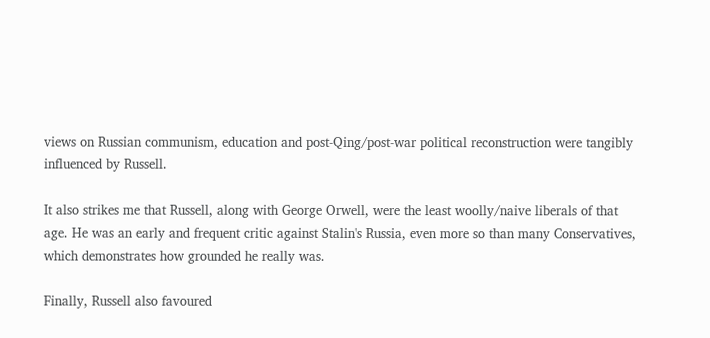views on Russian communism, education and post-Qing/post-war political reconstruction were tangibly influenced by Russell.

It also strikes me that Russell, along with George Orwell, were the least woolly/naive liberals of that age. He was an early and frequent critic against Stalin's Russia, even more so than many Conservatives, which demonstrates how grounded he really was.

Finally, Russell also favoured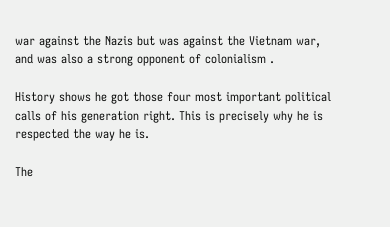war against the Nazis but was against the Vietnam war, and was also a strong opponent of colonialism .

History shows he got those four most important political calls of his generation right. This is precisely why he is respected the way he is.

The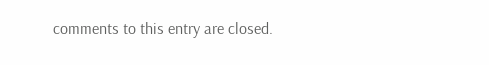comments to this entry are closed.